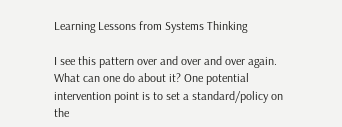Learning Lessons from Systems Thinking

I see this pattern over and over and over again. What can one do about it? One potential intervention point is to set a standard/policy on the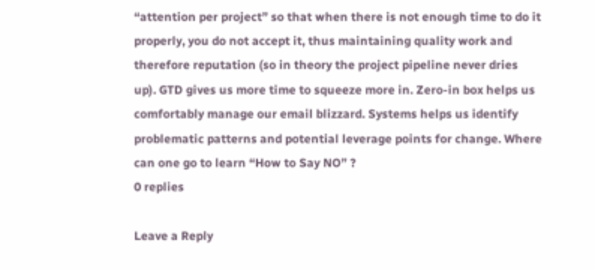“attention per project” so that when there is not enough time to do it properly, you do not accept it, thus maintaining quality work and therefore reputation (so in theory the project pipeline never dries up). GTD gives us more time to squeeze more in. Zero-in box helps us comfortably manage our email blizzard. Systems helps us identify problematic patterns and potential leverage points for change. Where can one go to learn “How to Say NO” ?
0 replies

Leave a Reply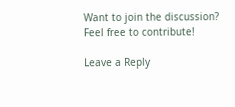Want to join the discussion?
Feel free to contribute!

Leave a Reply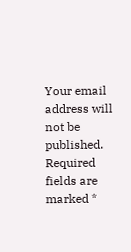Your email address will not be published. Required fields are marked *